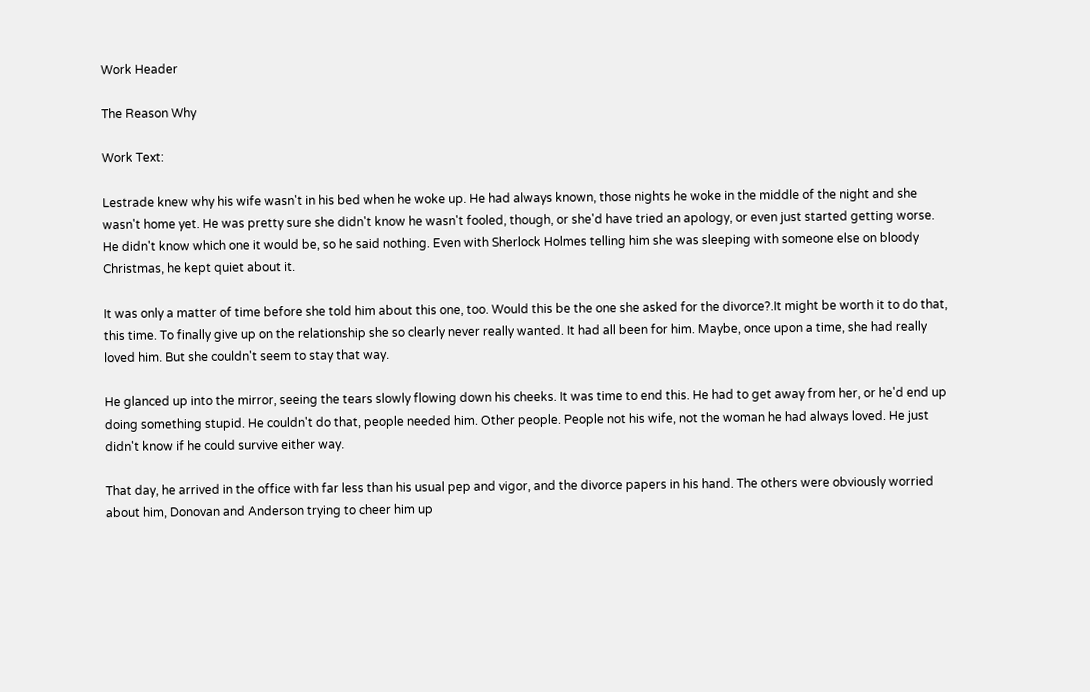Work Header

The Reason Why

Work Text:

Lestrade knew why his wife wasn't in his bed when he woke up. He had always known, those nights he woke in the middle of the night and she wasn't home yet. He was pretty sure she didn't know he wasn't fooled, though, or she'd have tried an apology, or even just started getting worse. He didn't know which one it would be, so he said nothing. Even with Sherlock Holmes telling him she was sleeping with someone else on bloody Christmas, he kept quiet about it.

It was only a matter of time before she told him about this one, too. Would this be the one she asked for the divorce?.It might be worth it to do that, this time. To finally give up on the relationship she so clearly never really wanted. It had all been for him. Maybe, once upon a time, she had really loved him. But she couldn't seem to stay that way.

He glanced up into the mirror, seeing the tears slowly flowing down his cheeks. It was time to end this. He had to get away from her, or he'd end up doing something stupid. He couldn't do that, people needed him. Other people. People not his wife, not the woman he had always loved. He just didn't know if he could survive either way.

That day, he arrived in the office with far less than his usual pep and vigor, and the divorce papers in his hand. The others were obviously worried about him, Donovan and Anderson trying to cheer him up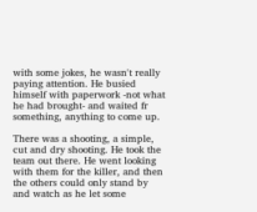with some jokes, he wasn't really paying attention. He busied himself with paperwork -not what he had brought- and waited fr something, anything to come up.

There was a shooting, a simple, cut and dry shooting. He took the team out there. He went looking with them for the killer, and then the others could only stand by and watch as he let some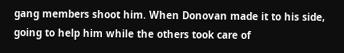gang members shoot him. When Donovan made it to his side, going to help him while the others took care of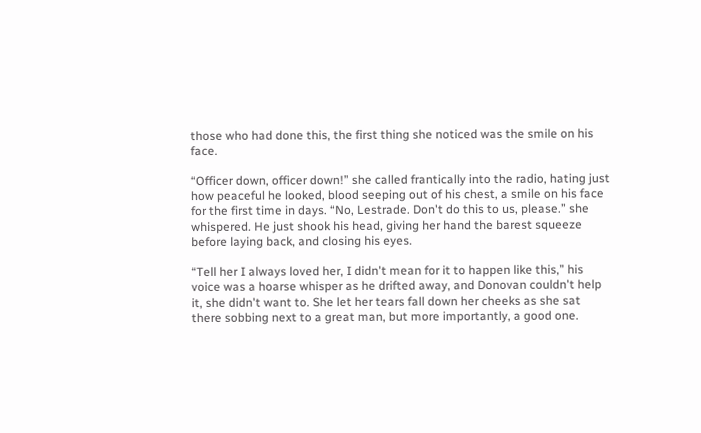those who had done this, the first thing she noticed was the smile on his face.

“Officer down, officer down!” she called frantically into the radio, hating just how peaceful he looked, blood seeping out of his chest, a smile on his face for the first time in days. “No, Lestrade. Don't do this to us, please.” she whispered. He just shook his head, giving her hand the barest squeeze before laying back, and closing his eyes.

“Tell her I always loved her, I didn't mean for it to happen like this,” his voice was a hoarse whisper as he drifted away, and Donovan couldn't help it, she didn't want to. She let her tears fall down her cheeks as she sat there sobbing next to a great man, but more importantly, a good one.